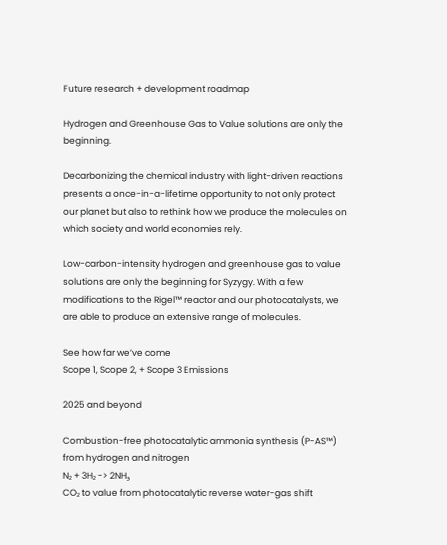Future research + development roadmap

Hydrogen and Greenhouse Gas to Value solutions are only the beginning.

Decarbonizing the chemical industry with light-driven reactions presents a once-in-a-lifetime opportunity to not only protect our planet but also to rethink how we produce the molecules on which society and world economies rely.

Low-carbon-intensity hydrogen and greenhouse gas to value solutions are only the beginning for Syzygy. With a few modifications to the Rigel™ reactor and our photocatalysts, we are able to produce an extensive range of molecules.

See how far we’ve come
Scope 1, Scope 2, + Scope 3 Emissions

2025 and beyond

Combustion-free photocatalytic ammonia synthesis (P-AS™) from hydrogen and nitrogen
N₂ + 3H₂ -> 2NH₃
CO₂ to value from photocatalytic reverse water-gas shift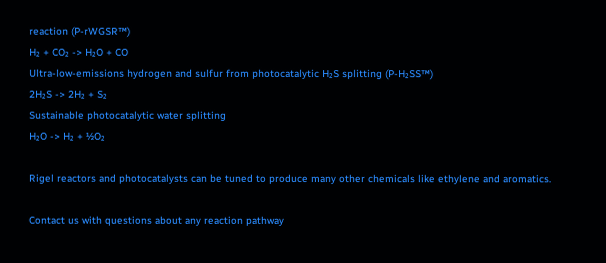reaction (P-rWGSR™)
H₂ + CO₂ -> H₂O + CO
Ultra-low-emissions hydrogen and sulfur from photocatalytic H₂S splitting (P-H₂SS™)
2H₂S -> 2H₂ + S₂
Sustainable photocatalytic water splitting
H₂O -> H₂ + ½O₂

Rigel reactors and photocatalysts can be tuned to produce many other chemicals like ethylene and aromatics.

Contact us with questions about any reaction pathway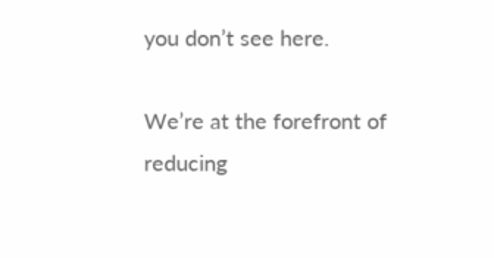you don’t see here.

We’re at the forefront of reducing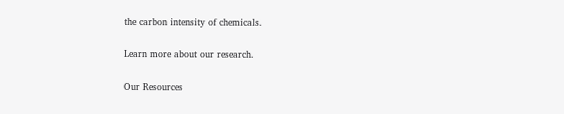the carbon intensity of chemicals.

Learn more about our research.

Our Resources